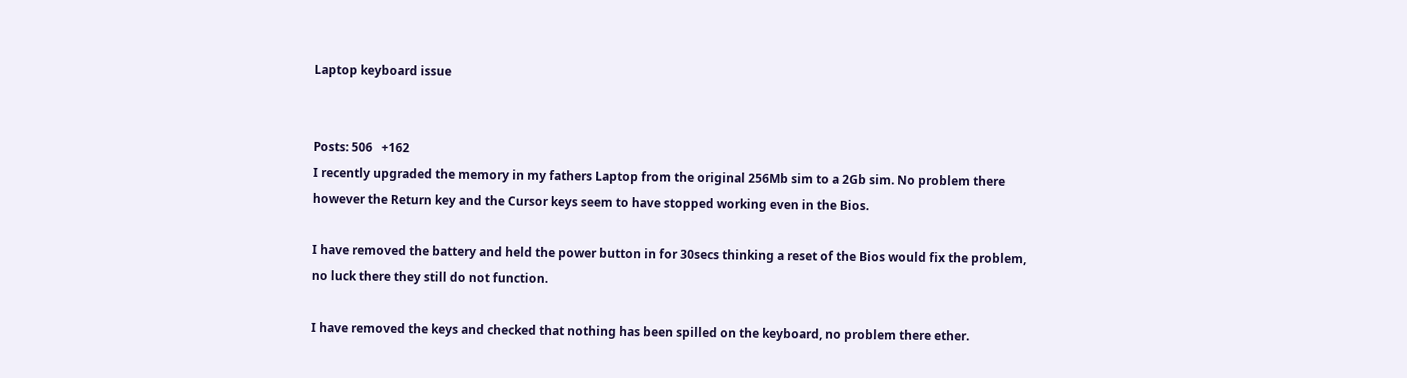Laptop keyboard issue


Posts: 506   +162
I recently upgraded the memory in my fathers Laptop from the original 256Mb sim to a 2Gb sim. No problem there however the Return key and the Cursor keys seem to have stopped working even in the Bios.

I have removed the battery and held the power button in for 30secs thinking a reset of the Bios would fix the problem, no luck there they still do not function.

I have removed the keys and checked that nothing has been spilled on the keyboard, no problem there ether.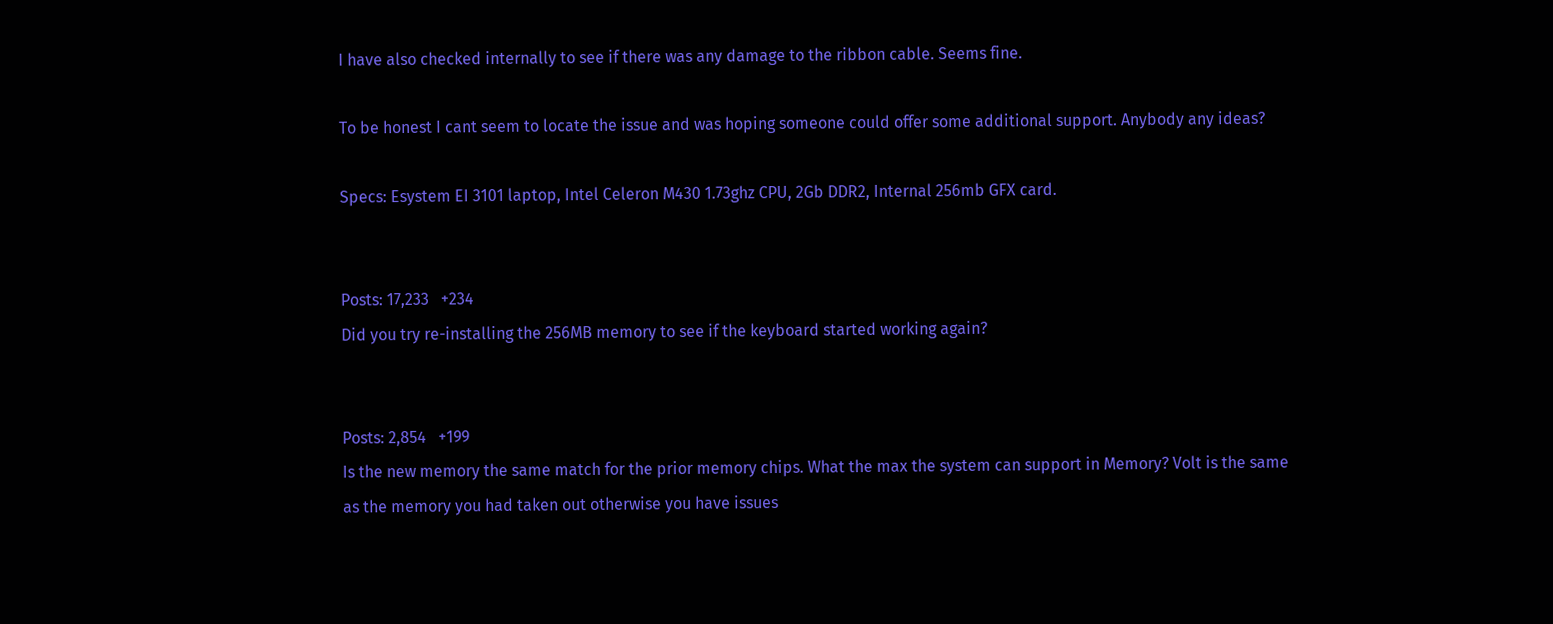I have also checked internally to see if there was any damage to the ribbon cable. Seems fine.

To be honest I cant seem to locate the issue and was hoping someone could offer some additional support. Anybody any ideas?

Specs: Esystem EI 3101 laptop, Intel Celeron M430 1.73ghz CPU, 2Gb DDR2, Internal 256mb GFX card.


Posts: 17,233   +234
Did you try re-installing the 256MB memory to see if the keyboard started working again?


Posts: 2,854   +199
Is the new memory the same match for the prior memory chips. What the max the system can support in Memory? Volt is the same as the memory you had taken out otherwise you have issues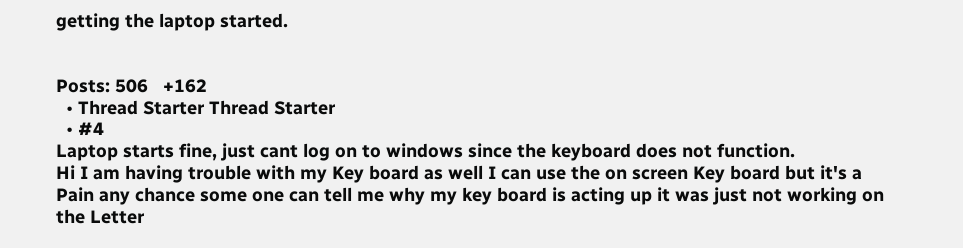getting the laptop started.


Posts: 506   +162
  • Thread Starter Thread Starter
  • #4
Laptop starts fine, just cant log on to windows since the keyboard does not function.
Hi I am having trouble with my Key board as well I can use the on screen Key board but it's a Pain any chance some one can tell me why my key board is acting up it was just not working on the Letter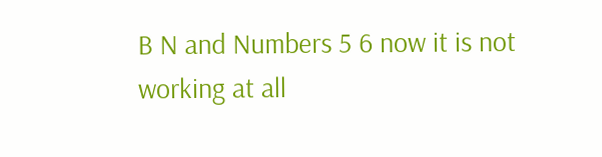B N and Numbers 5 6 now it is not working at all